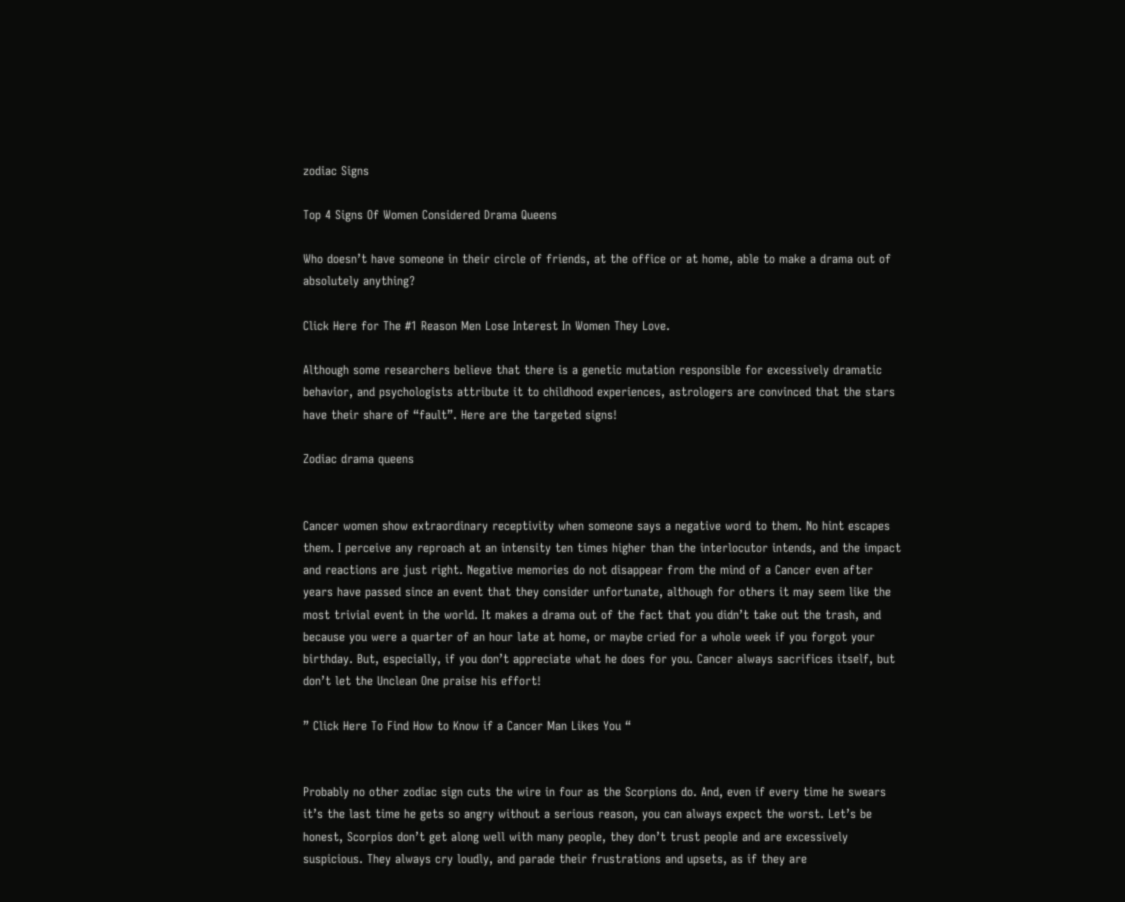zodiac Signs

Top 4 Signs Of Women Considered Drama Queens

Who doesn’t have someone in their circle of friends, at the office or at home, able to make a drama out of absolutely anything?

Click Here for The #1 Reason Men Lose Interest In Women They Love.

Although some researchers believe that there is a genetic mutation responsible for excessively dramatic behavior, and psychologists attribute it to childhood experiences, astrologers are convinced that the stars have their share of “fault”. Here are the targeted signs!

Zodiac drama queens


Cancer women show extraordinary receptivity when someone says a negative word to them. No hint escapes them. I perceive any reproach at an intensity ten times higher than the interlocutor intends, and the impact and reactions are just right. Negative memories do not disappear from the mind of a Cancer even after years have passed since an event that they consider unfortunate, although for others it may seem like the most trivial event in the world. It makes a drama out of the fact that you didn’t take out the trash, and because you were a quarter of an hour late at home, or maybe cried for a whole week if you forgot your birthday. But, especially, if you don’t appreciate what he does for you. Cancer always sacrifices itself, but don’t let the Unclean One praise his effort!

” Click Here To Find How to Know if a Cancer Man Likes You “


Probably no other zodiac sign cuts the wire in four as the Scorpions do. And, even if every time he swears it’s the last time he gets so angry without a serious reason, you can always expect the worst. Let’s be honest, Scorpios don’t get along well with many people, they don’t trust people and are excessively suspicious. They always cry loudly, and parade their frustrations and upsets, as if they are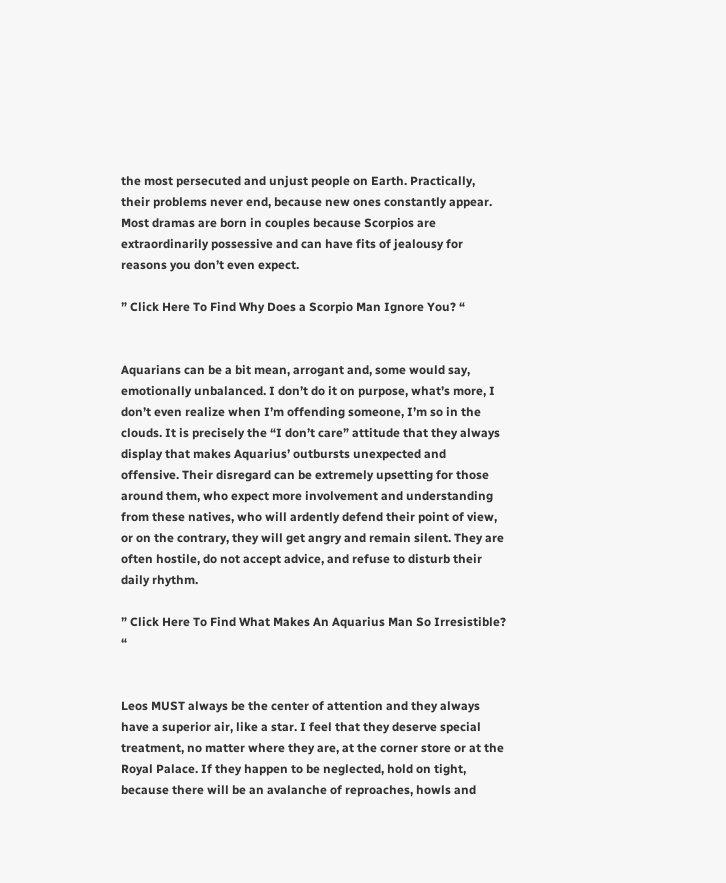the most persecuted and unjust people on Earth. Practically, their problems never end, because new ones constantly appear. Most dramas are born in couples because Scorpios are extraordinarily possessive and can have fits of jealousy for reasons you don’t even expect.

” Click Here To Find Why Does a Scorpio Man Ignore You? “


Aquarians can be a bit mean, arrogant and, some would say, emotionally unbalanced. I don’t do it on purpose, what’s more, I don’t even realize when I’m offending someone, I’m so in the clouds. It is precisely the “I don’t care” attitude that they always display that makes Aquarius’ outbursts unexpected and offensive. Their disregard can be extremely upsetting for those around them, who expect more involvement and understanding from these natives, who will ardently defend their point of view, or on the contrary, they will get angry and remain silent. They are often hostile, do not accept advice, and refuse to disturb their daily rhythm.

” Click Here To Find What Makes An Aquarius Man So Irresistible? “


Leos MUST always be the center of attention and they always have a superior air, like a star. I feel that they deserve special treatment, no matter where they are, at the corner store or at the Royal Palace. If they happen to be neglected, hold on tight, because there will be an avalanche of reproaches, howls and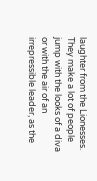laughter from the Lionesses. They make a lot of people jump with the looks of a diva or with the air of an irrepressible leader, as the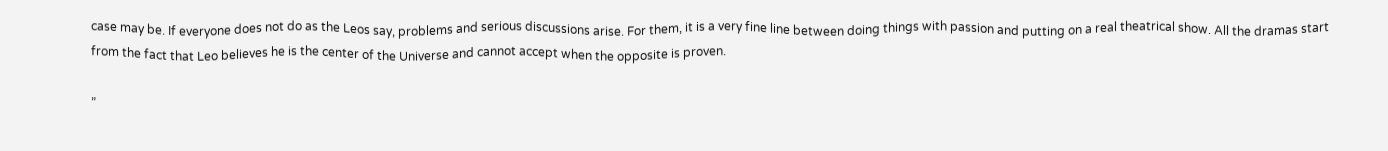case may be. If everyone does not do as the Leos say, problems and serious discussions arise. For them, it is a very fine line between doing things with passion and putting on a real theatrical show. All the dramas start from the fact that Leo believes he is the center of the Universe and cannot accept when the opposite is proven.

”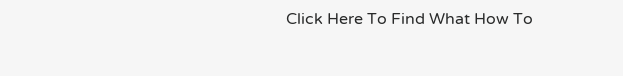Click Here To Find What How To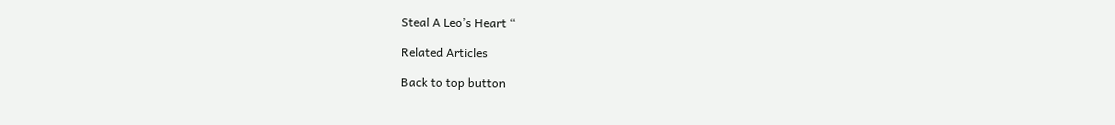Steal A Leo’s Heart “

Related Articles

Back to top button